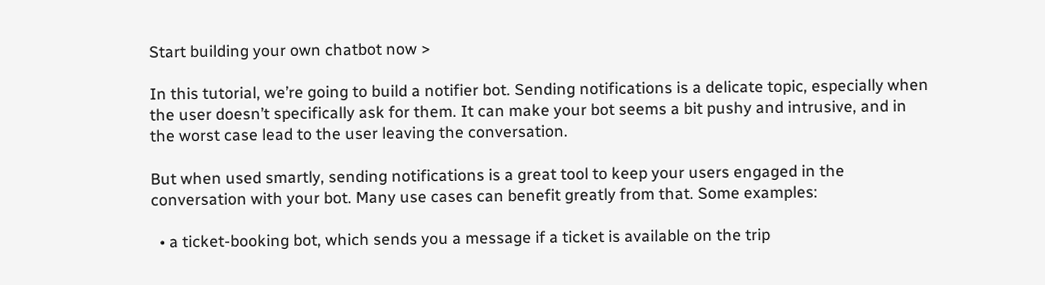Start building your own chatbot now >

In this tutorial, we’re going to build a notifier bot. Sending notifications is a delicate topic, especially when the user doesn’t specifically ask for them. It can make your bot seems a bit pushy and intrusive, and in the worst case lead to the user leaving the conversation.

But when used smartly, sending notifications is a great tool to keep your users engaged in the conversation with your bot. Many use cases can benefit greatly from that. Some examples:

  • a ticket-booking bot, which sends you a message if a ticket is available on the trip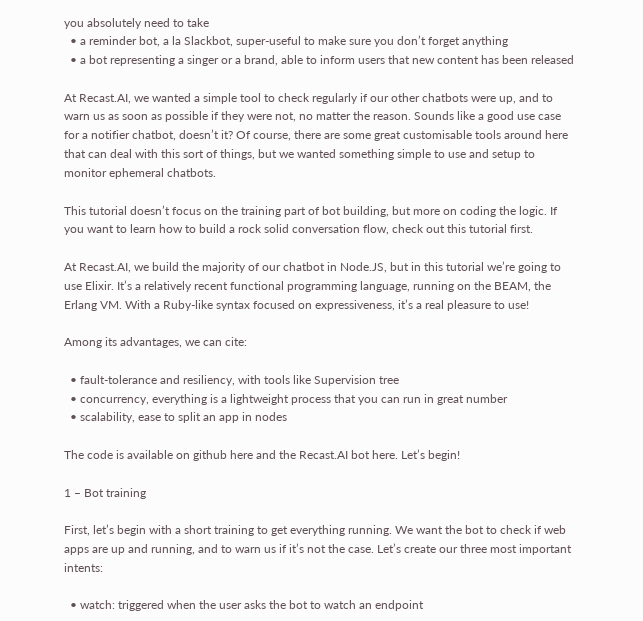you absolutely need to take
  • a reminder bot, a la Slackbot, super-useful to make sure you don’t forget anything
  • a bot representing a singer or a brand, able to inform users that new content has been released

At Recast.AI, we wanted a simple tool to check regularly if our other chatbots were up, and to warn us as soon as possible if they were not, no matter the reason. Sounds like a good use case for a notifier chatbot, doesn’t it? Of course, there are some great customisable tools around here that can deal with this sort of things, but we wanted something simple to use and setup to monitor ephemeral chatbots.

This tutorial doesn’t focus on the training part of bot building, but more on coding the logic. If you want to learn how to build a rock solid conversation flow, check out this tutorial first.

At Recast.AI, we build the majority of our chatbot in Node.JS, but in this tutorial we’re going to use Elixir. It’s a relatively recent functional programming language, running on the BEAM, the Erlang VM. With a Ruby-like syntax focused on expressiveness, it’s a real pleasure to use!

Among its advantages, we can cite:

  • fault-tolerance and resiliency, with tools like Supervision tree
  • concurrency, everything is a lightweight process that you can run in great number
  • scalability, ease to split an app in nodes

The code is available on github here and the Recast.AI bot here. Let’s begin!

1 – Bot training

First, let’s begin with a short training to get everything running. We want the bot to check if web apps are up and running, and to warn us if it’s not the case. Let’s create our three most important intents:

  • watch: triggered when the user asks the bot to watch an endpoint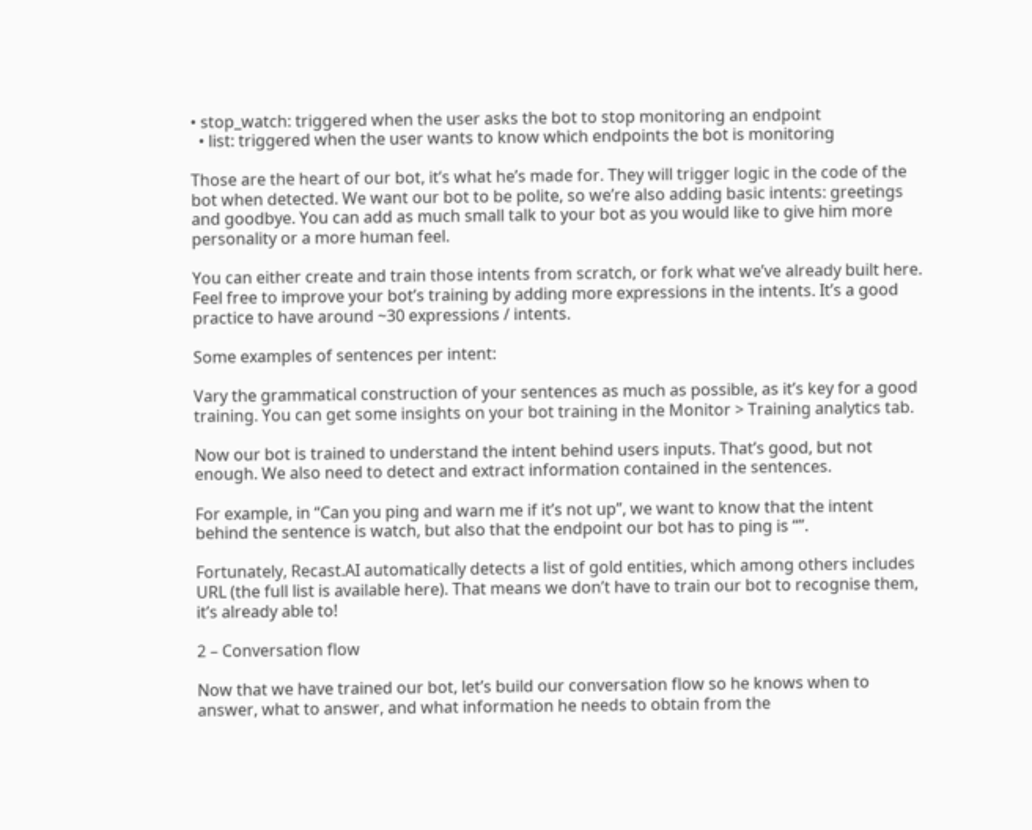• stop_watch: triggered when the user asks the bot to stop monitoring an endpoint
  • list: triggered when the user wants to know which endpoints the bot is monitoring

Those are the heart of our bot, it’s what he’s made for. They will trigger logic in the code of the bot when detected. We want our bot to be polite, so we’re also adding basic intents: greetings and goodbye. You can add as much small talk to your bot as you would like to give him more personality or a more human feel.

You can either create and train those intents from scratch, or fork what we’ve already built here. Feel free to improve your bot’s training by adding more expressions in the intents. It’s a good practice to have around ~30 expressions / intents.

Some examples of sentences per intent:

Vary the grammatical construction of your sentences as much as possible, as it’s key for a good training. You can get some insights on your bot training in the Monitor > Training analytics tab.

Now our bot is trained to understand the intent behind users inputs. That’s good, but not enough. We also need to detect and extract information contained in the sentences.

For example, in “Can you ping and warn me if it’s not up”, we want to know that the intent behind the sentence is watch, but also that the endpoint our bot has to ping is “”.

Fortunately, Recast.AI automatically detects a list of gold entities, which among others includes URL (the full list is available here). That means we don’t have to train our bot to recognise them, it’s already able to!

2 – Conversation flow

Now that we have trained our bot, let’s build our conversation flow so he knows when to answer, what to answer, and what information he needs to obtain from the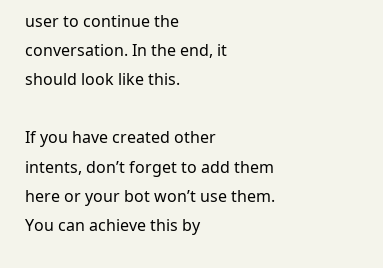user to continue the conversation. In the end, it should look like this.

If you have created other intents, don’t forget to add them here or your bot won’t use them. You can achieve this by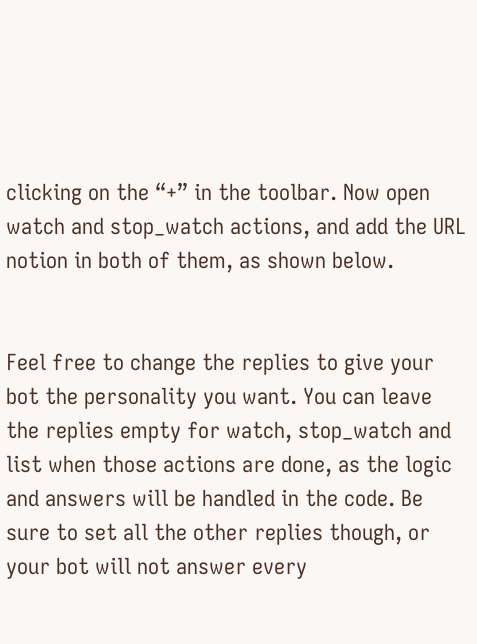clicking on the “+” in the toolbar. Now open watch and stop_watch actions, and add the URL notion in both of them, as shown below.


Feel free to change the replies to give your bot the personality you want. You can leave the replies empty for watch, stop_watch and list when those actions are done, as the logic and answers will be handled in the code. Be sure to set all the other replies though, or your bot will not answer every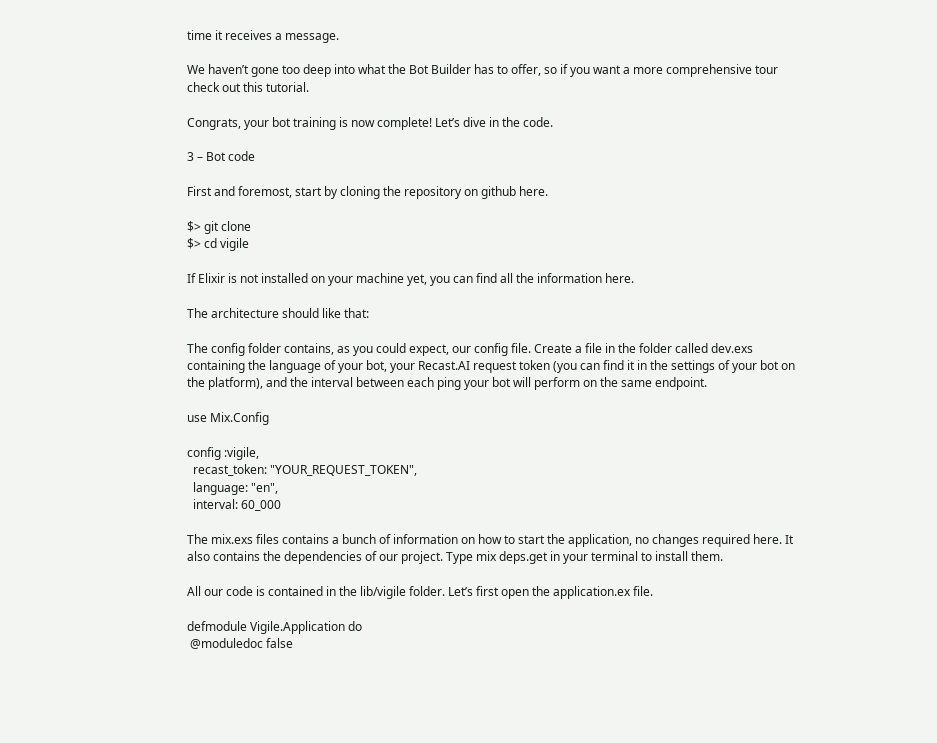time it receives a message.

We haven’t gone too deep into what the Bot Builder has to offer, so if you want a more comprehensive tour check out this tutorial.

Congrats, your bot training is now complete! Let’s dive in the code.

3 – Bot code

First and foremost, start by cloning the repository on github here.

$> git clone
$> cd vigile

If Elixir is not installed on your machine yet, you can find all the information here.

The architecture should like that:

The config folder contains, as you could expect, our config file. Create a file in the folder called dev.exs containing the language of your bot, your Recast.AI request token (you can find it in the settings of your bot on the platform), and the interval between each ping your bot will perform on the same endpoint.

use Mix.Config

config :vigile,
  recast_token: "YOUR_REQUEST_TOKEN",
  language: "en",
  interval: 60_000

The mix.exs files contains a bunch of information on how to start the application, no changes required here. It also contains the dependencies of our project. Type mix deps.get in your terminal to install them.

All our code is contained in the lib/vigile folder. Let’s first open the application.ex file.

defmodule Vigile.Application do
 @moduledoc false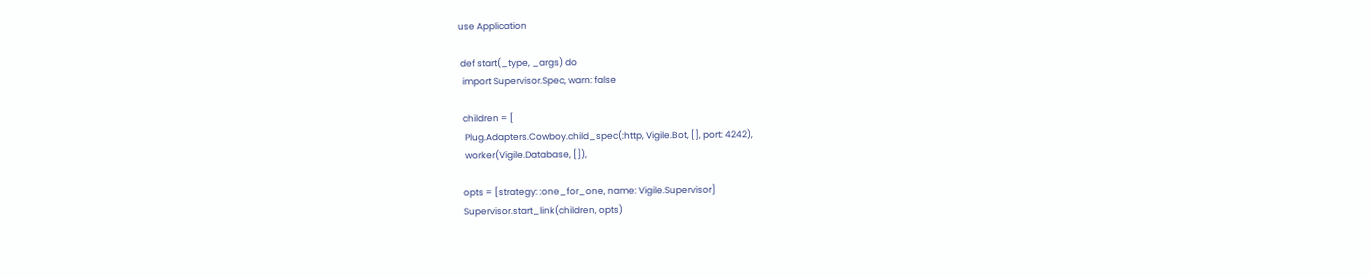use Application

 def start(_type, _args) do
  import Supervisor.Spec, warn: false

  children = [
   Plug.Adapters.Cowboy.child_spec(:http, Vigile.Bot, [], port: 4242),
   worker(Vigile.Database, []),

  opts = [strategy: :one_for_one, name: Vigile.Supervisor]
  Supervisor.start_link(children, opts)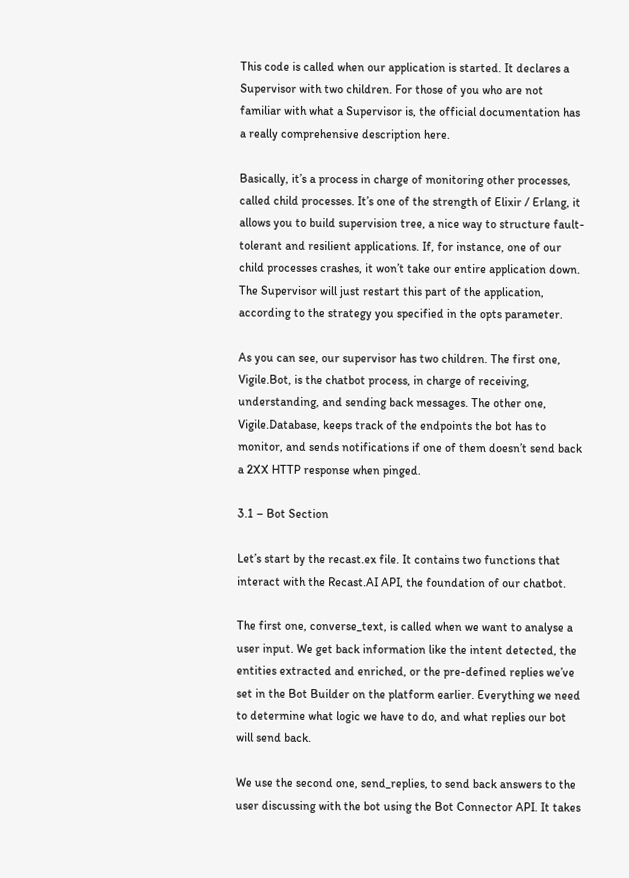This code is called when our application is started. It declares a Supervisor with two children. For those of you who are not familiar with what a Supervisor is, the official documentation has a really comprehensive description here.

Basically, it’s a process in charge of monitoring other processes, called child processes. It’s one of the strength of Elixir / Erlang, it allows you to build supervision tree, a nice way to structure fault-tolerant and resilient applications. If, for instance, one of our child processes crashes, it won’t take our entire application down. The Supervisor will just restart this part of the application, according to the strategy you specified in the opts parameter.

As you can see, our supervisor has two children. The first one, Vigile.Bot, is the chatbot process, in charge of receiving, understanding, and sending back messages. The other one, Vigile.Database, keeps track of the endpoints the bot has to monitor, and sends notifications if one of them doesn’t send back a 2XX HTTP response when pinged.

3.1 – Bot Section

Let’s start by the recast.ex file. It contains two functions that interact with the Recast.AI API, the foundation of our chatbot.

The first one, converse_text, is called when we want to analyse a user input. We get back information like the intent detected, the entities extracted and enriched, or the pre-defined replies we’ve set in the Bot Builder on the platform earlier. Everything we need to determine what logic we have to do, and what replies our bot will send back.

We use the second one, send_replies, to send back answers to the user discussing with the bot using the Bot Connector API. It takes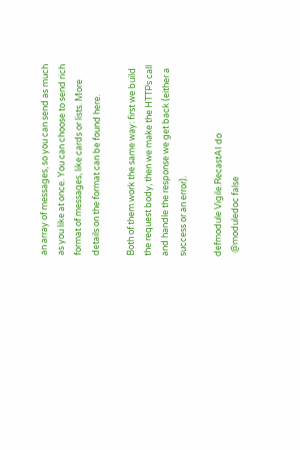an array of messages, so you can send as much as you like at once. You can choose to send rich format of messages, like cards or lists. More details on the format can be found here.

Both of them work the same way: first we build the request body, then we make the HTTPs call and handle the response we get back (either a success or an error).

defmodule Vigile.RecastAI do
  @moduledoc false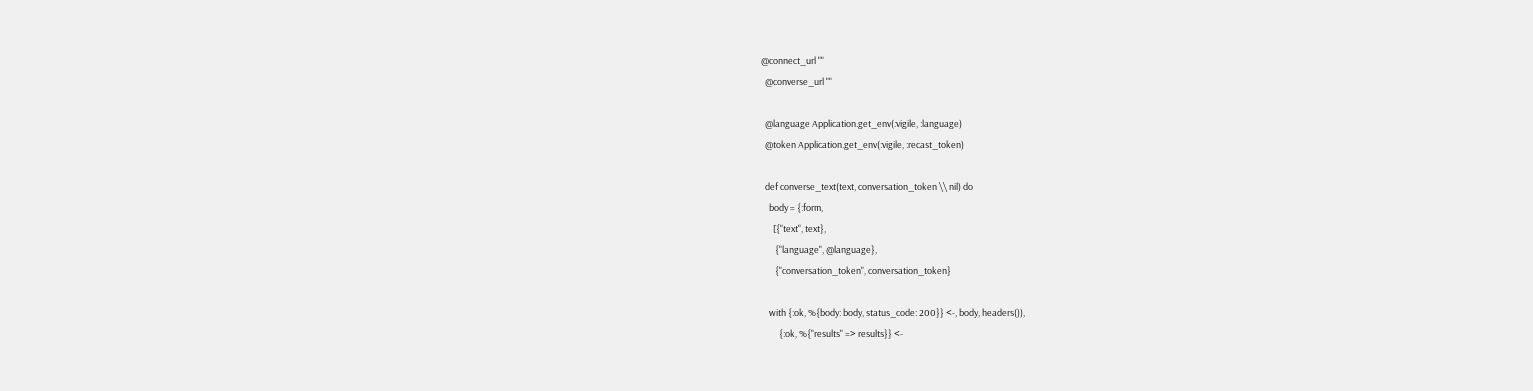@connect_url ""
  @converse_url ""

  @language Application.get_env(:vigile, :language)
  @token Application.get_env(:vigile, :recast_token)

  def converse_text(text, conversation_token \\ nil) do
    body = {:form,
      [{"text", text},
       {"language", @language},
       {"conversation_token", conversation_token}

    with {:ok, %{body: body, status_code: 200}} <-, body, headers()),
         {:ok, %{"results" => results}} <-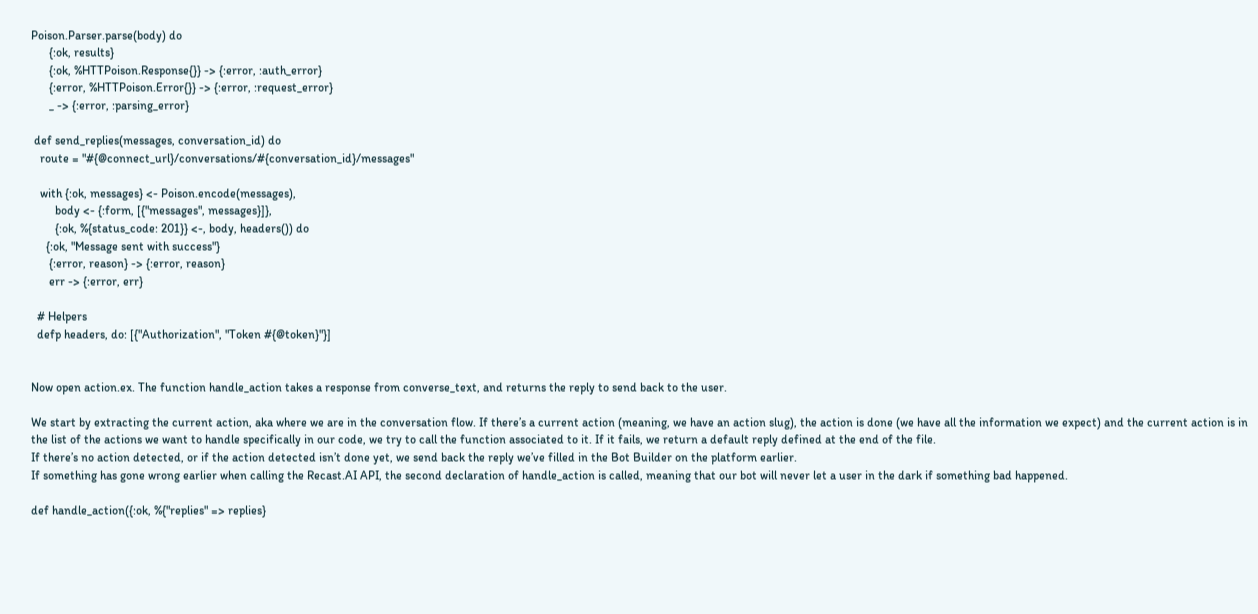Poison.Parser.parse(body) do
      {:ok, results}
      {:ok, %HTTPoison.Response{}} -> {:error, :auth_error}
      {:error, %HTTPoison.Error{}} -> {:error, :request_error}
      _ -> {:error, :parsing_error}

 def send_replies(messages, conversation_id) do
   route = "#{@connect_url}/conversations/#{conversation_id}/messages"

   with {:ok, messages} <- Poison.encode(messages),
        body <- {:form, [{"messages", messages}]},
        {:ok, %{status_code: 201}} <-, body, headers()) do
     {:ok, "Message sent with success"}
      {:error, reason} -> {:error, reason}
      err -> {:error, err}

  # Helpers
  defp headers, do: [{"Authorization", "Token #{@token}"}]


Now open action.ex. The function handle_action takes a response from converse_text, and returns the reply to send back to the user.

We start by extracting the current action, aka where we are in the conversation flow. If there’s a current action (meaning, we have an action slug), the action is done (we have all the information we expect) and the current action is in the list of the actions we want to handle specifically in our code, we try to call the function associated to it. If it fails, we return a default reply defined at the end of the file.
If there’s no action detected, or if the action detected isn’t done yet, we send back the reply we’ve filled in the Bot Builder on the platform earlier.
If something has gone wrong earlier when calling the Recast.AI API, the second declaration of handle_action is called, meaning that our bot will never let a user in the dark if something bad happened.

def handle_action({:ok, %{"replies" => replies}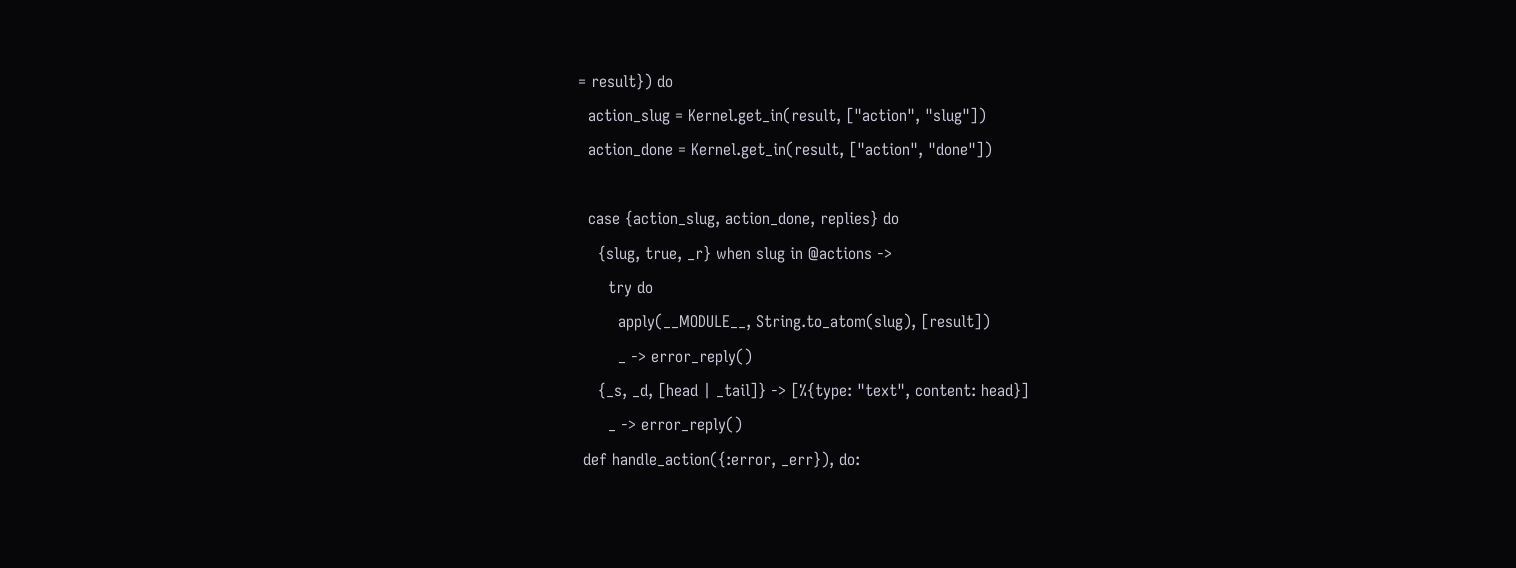= result}) do
  action_slug = Kernel.get_in(result, ["action", "slug"])
  action_done = Kernel.get_in(result, ["action", "done"])

  case {action_slug, action_done, replies} do
    {slug, true, _r} when slug in @actions ->
      try do
        apply(__MODULE__, String.to_atom(slug), [result])
        _ -> error_reply()
    {_s, _d, [head | _tail]} -> [%{type: "text", content: head}]
      _ -> error_reply()
 def handle_action({:error, _err}), do: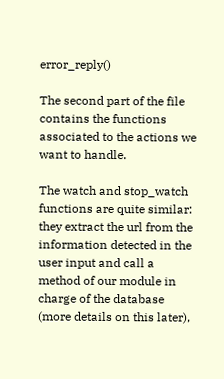error_reply()

The second part of the file contains the functions associated to the actions we want to handle.

The watch and stop_watch functions are quite similar: they extract the url from the information detected in the user input and call a method of our module in charge of the database (more details on this later),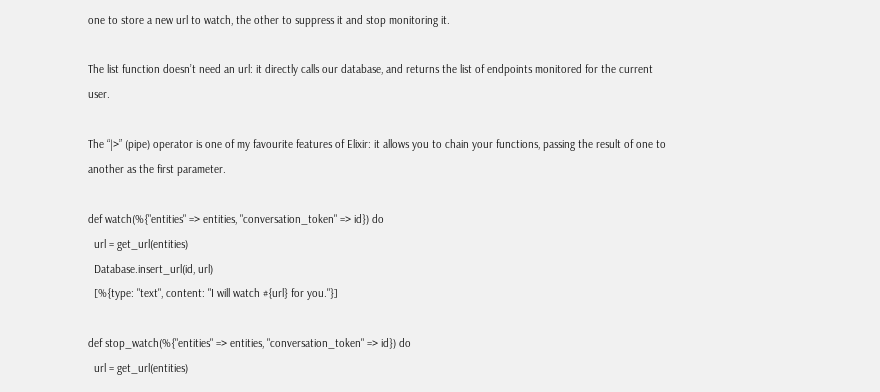one to store a new url to watch, the other to suppress it and stop monitoring it.

The list function doesn’t need an url: it directly calls our database, and returns the list of endpoints monitored for the current user.

The “|>” (pipe) operator is one of my favourite features of Elixir: it allows you to chain your functions, passing the result of one to another as the first parameter.

def watch(%{"entities" => entities, "conversation_token" => id}) do
  url = get_url(entities)
  Database.insert_url(id, url)
  [%{type: "text", content: "I will watch #{url} for you."}]

def stop_watch(%{"entities" => entities, "conversation_token" => id}) do
  url = get_url(entities)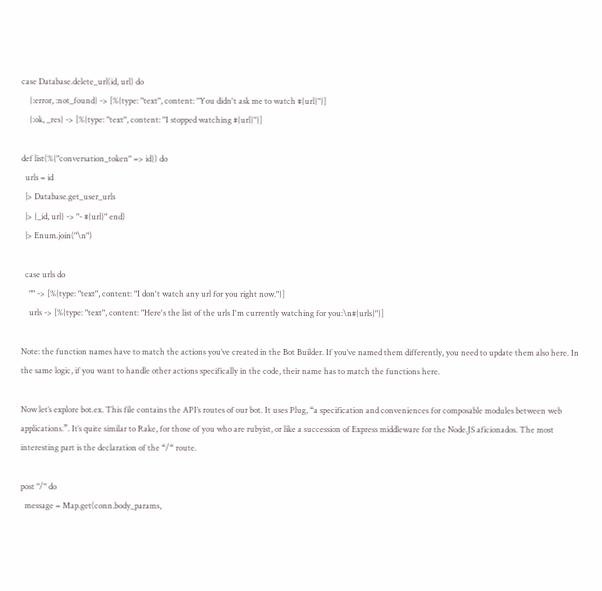case Database.delete_url(id, url) do
    {:error, :not_found} -> [%{type: "text", content: "You didn't ask me to watch #{url}"}]
    {:ok, _res} -> [%{type: "text", content: "I stopped watching #{url}"}]

def list(%{"conversation_token" => id}) do
  urls = id
  |> Database.get_user_urls
  |> {_id, url} -> "- #{url}" end)
  |> Enum.join("\n")

  case urls do
    "" -> [%{type: "text", content: "I don't watch any url for you right now."}]
    urls -> [%{type: "text", content: "Here's the list of the urls I'm currently watching for you:\n#{urls}"}]

Note: the function names have to match the actions you’ve created in the Bot Builder. If you’ve named them differently, you need to update them also here. In the same logic, if you want to handle other actions specifically in the code, their name has to match the functions here.

Now let’s explore bot.ex. This file contains the API’s routes of our bot. It uses Plug, “a specification and conveniences for composable modules between web applications.”. It’s quite similar to Rake, for those of you who are rubyist, or like a succession of Express middleware for the Node.JS aficionados. The most interesting part is the declaration of the “/“ route.

post "/" do
  message = Map.get(conn.body_params,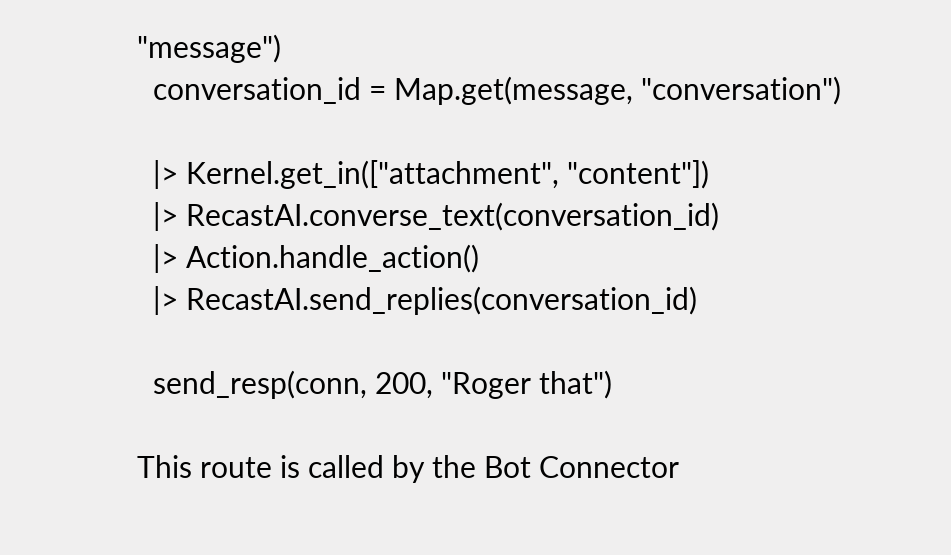"message")
  conversation_id = Map.get(message, "conversation")

  |> Kernel.get_in(["attachment", "content"])
  |> RecastAI.converse_text(conversation_id)
  |> Action.handle_action()
  |> RecastAI.send_replies(conversation_id)

  send_resp(conn, 200, "Roger that")

This route is called by the Bot Connector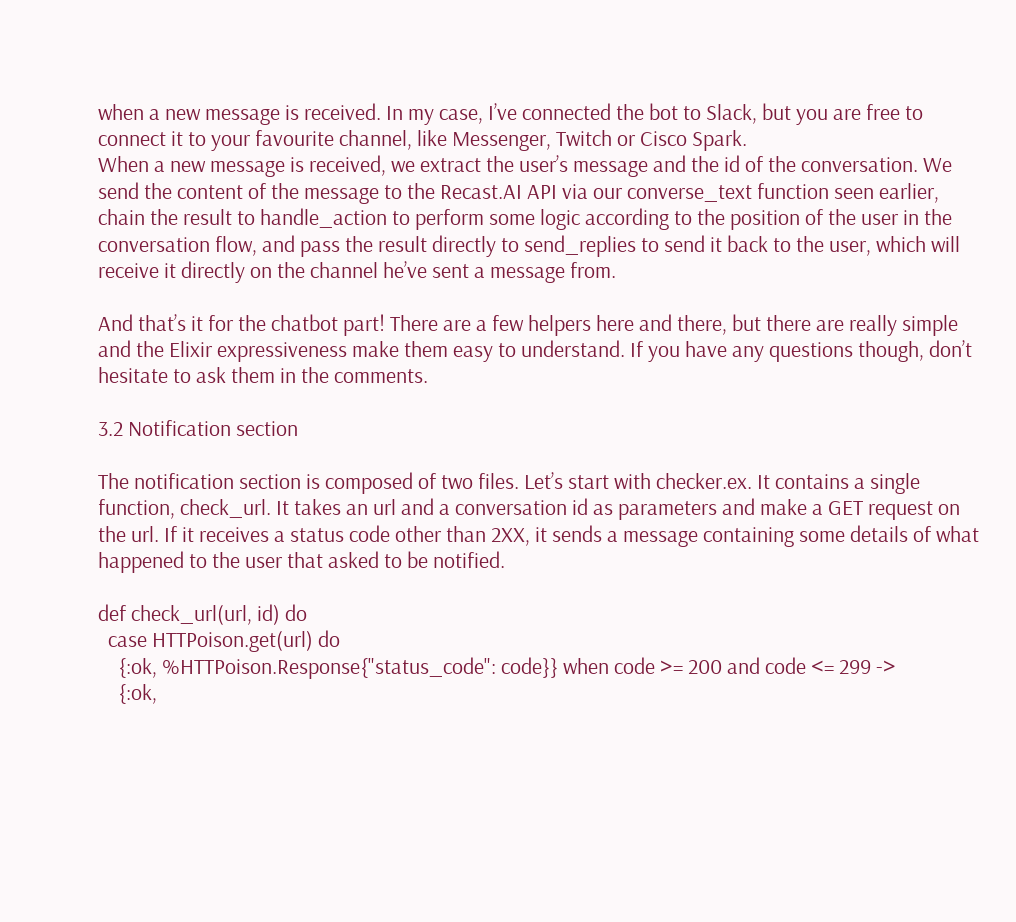when a new message is received. In my case, I’ve connected the bot to Slack, but you are free to connect it to your favourite channel, like Messenger, Twitch or Cisco Spark.
When a new message is received, we extract the user’s message and the id of the conversation. We send the content of the message to the Recast.AI API via our converse_text function seen earlier, chain the result to handle_action to perform some logic according to the position of the user in the conversation flow, and pass the result directly to send_replies to send it back to the user, which will receive it directly on the channel he’ve sent a message from.

And that’s it for the chatbot part! There are a few helpers here and there, but there are really simple and the Elixir expressiveness make them easy to understand. If you have any questions though, don’t hesitate to ask them in the comments.

3.2 Notification section

The notification section is composed of two files. Let’s start with checker.ex. It contains a single function, check_url. It takes an url and a conversation id as parameters and make a GET request on the url. If it receives a status code other than 2XX, it sends a message containing some details of what happened to the user that asked to be notified.

def check_url(url, id) do
  case HTTPoison.get(url) do
    {:ok, %HTTPoison.Response{"status_code": code}} when code >= 200 and code <= 299 ->
    {:ok,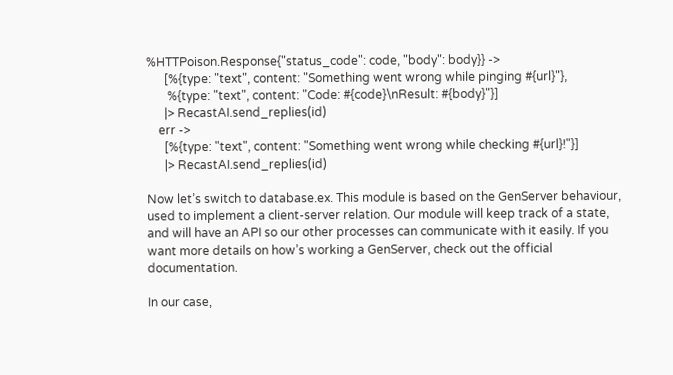%HTTPoison.Response{"status_code": code, "body": body}} ->
      [%{type: "text", content: "Something went wrong while pinging #{url}"},
       %{type: "text", content: "Code: #{code}\nResult: #{body}"}]
      |> RecastAI.send_replies(id)
    err ->
      [%{type: "text", content: "Something went wrong while checking #{url}!"}]
      |> RecastAI.send_replies(id)

Now let’s switch to database.ex. This module is based on the GenServer behaviour, used to implement a client-server relation. Our module will keep track of a state, and will have an API so our other processes can communicate with it easily. If you want more details on how’s working a GenServer, check out the official documentation.

In our case,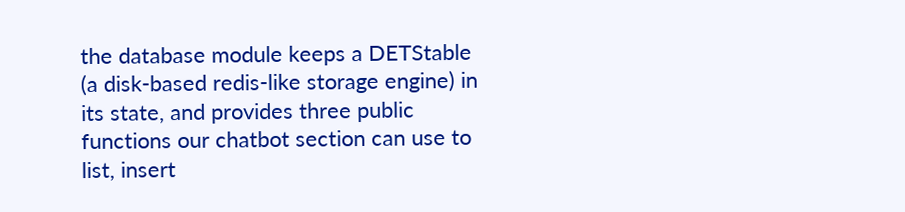the database module keeps a DETStable (a disk-based redis-like storage engine) in its state, and provides three public functions our chatbot section can use to list, insert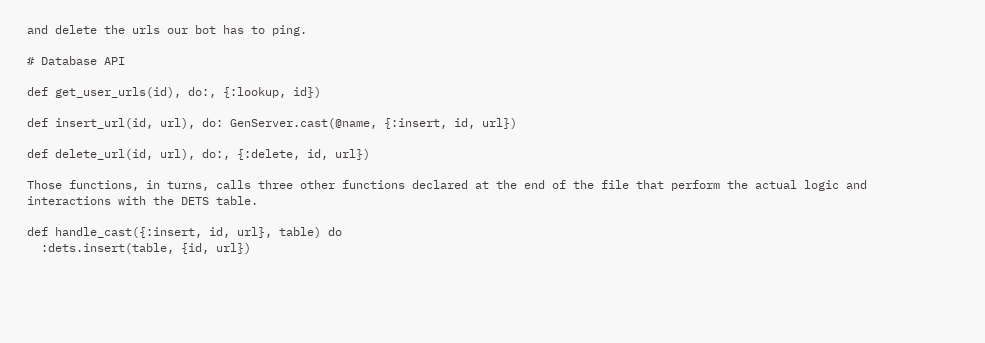and delete the urls our bot has to ping.

# Database API

def get_user_urls(id), do:, {:lookup, id})

def insert_url(id, url), do: GenServer.cast(@name, {:insert, id, url})

def delete_url(id, url), do:, {:delete, id, url})

Those functions, in turns, calls three other functions declared at the end of the file that perform the actual logic and interactions with the DETS table.

def handle_cast({:insert, id, url}, table) do
  :dets.insert(table, {id, url})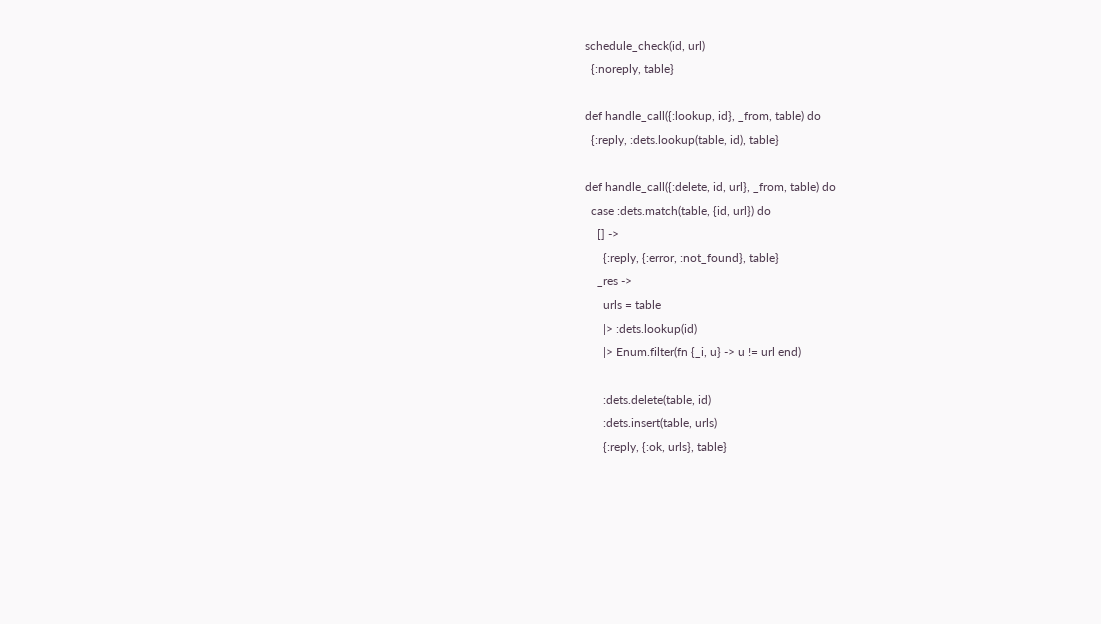schedule_check(id, url)
  {:noreply, table}

def handle_call({:lookup, id}, _from, table) do
  {:reply, :dets.lookup(table, id), table}

def handle_call({:delete, id, url}, _from, table) do
  case :dets.match(table, {id, url}) do
    [] ->
      {:reply, {:error, :not_found}, table}
    _res ->
      urls = table
      |> :dets.lookup(id)
      |> Enum.filter(fn {_i, u} -> u != url end)

      :dets.delete(table, id)
      :dets.insert(table, urls)
      {:reply, {:ok, urls}, table}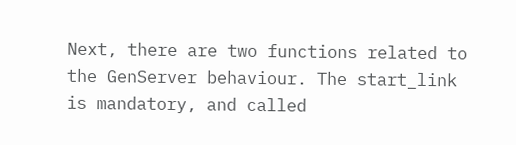Next, there are two functions related to the GenServer behaviour. The start_link is mandatory, and called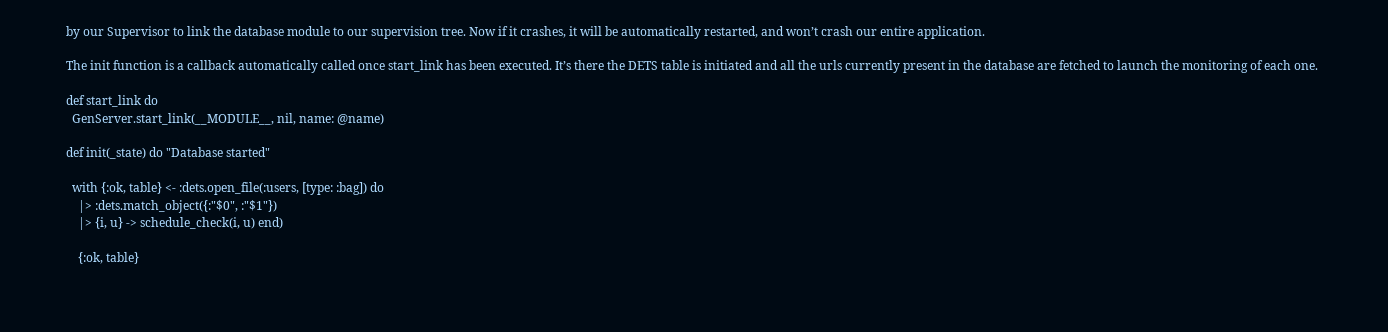by our Supervisor to link the database module to our supervision tree. Now if it crashes, it will be automatically restarted, and won’t crash our entire application.

The init function is a callback automatically called once start_link has been executed. It’s there the DETS table is initiated and all the urls currently present in the database are fetched to launch the monitoring of each one.

def start_link do
  GenServer.start_link(__MODULE__, nil, name: @name)

def init(_state) do "Database started"

  with {:ok, table} <- :dets.open_file(:users, [type: :bag]) do
    |> :dets.match_object({:"$0", :"$1"})
    |> {i, u} -> schedule_check(i, u) end)

    {:ok, table}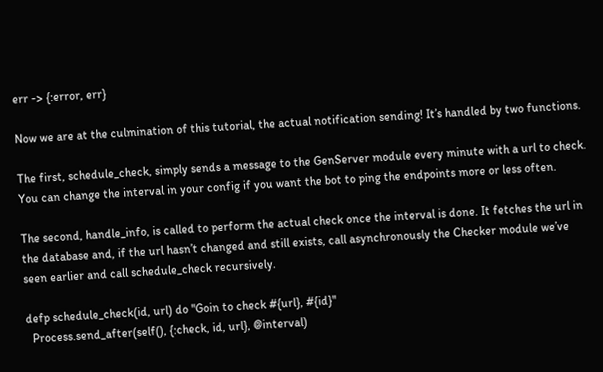err -> {:error, err}

Now we are at the culmination of this tutorial, the actual notification sending! It’s handled by two functions.

The first, schedule_check, simply sends a message to the GenServer module every minute with a url to check. You can change the interval in your config if you want the bot to ping the endpoints more or less often.

The second, handle_info, is called to perform the actual check once the interval is done. It fetches the url in the database and, if the url hasn’t changed and still exists, call asynchronously the Checker module we’ve seen earlier and call schedule_check recursively.

defp schedule_check(id, url) do "Goin to check #{url}, #{id}"
  Process.send_after(self(), {:check, id, url}, @interval)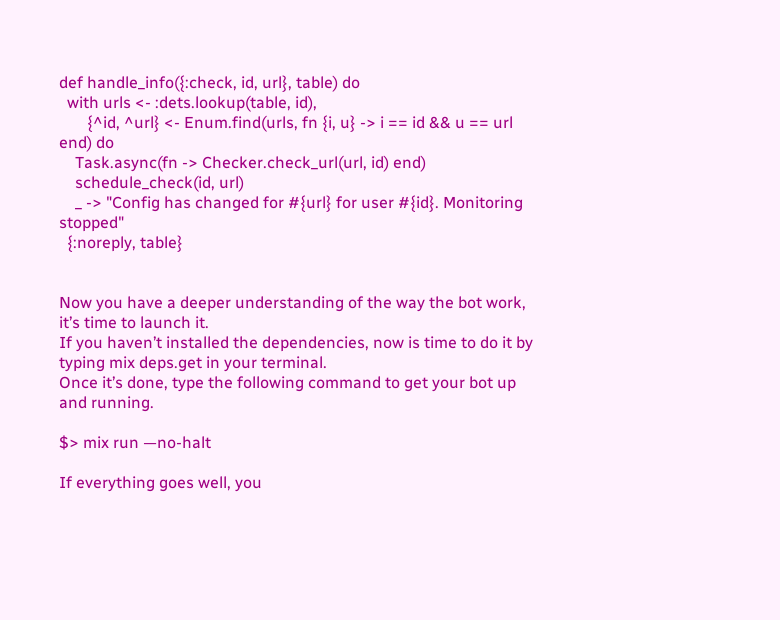def handle_info({:check, id, url}, table) do
  with urls <- :dets.lookup(table, id),
       {^id, ^url} <- Enum.find(urls, fn {i, u} -> i == id && u == url end) do
    Task.async(fn -> Checker.check_url(url, id) end)
    schedule_check(id, url)
    _ -> "Config has changed for #{url} for user #{id}. Monitoring stopped"
  {:noreply, table}


Now you have a deeper understanding of the way the bot work, it’s time to launch it.
If you haven’t installed the dependencies, now is time to do it by typing mix deps.get in your terminal.
Once it’s done, type the following command to get your bot up and running.

$> mix run —no-halt

If everything goes well, you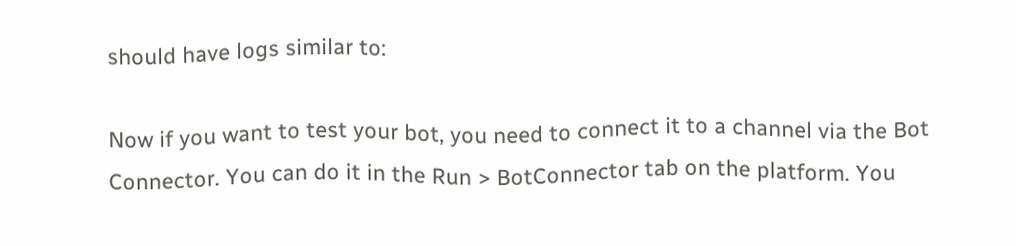should have logs similar to:

Now if you want to test your bot, you need to connect it to a channel via the Bot Connector. You can do it in the Run > BotConnector tab on the platform. You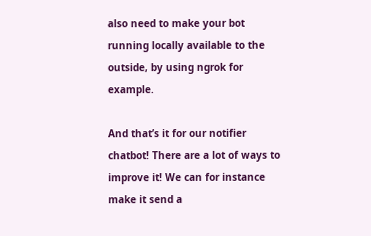also need to make your bot running locally available to the outside, by using ngrok for example.

And that’s it for our notifier chatbot! There are a lot of ways to improve it! We can for instance make it send a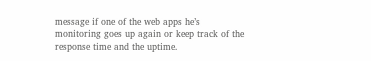message if one of the web apps he’s monitoring goes up again or keep track of the response time and the uptime.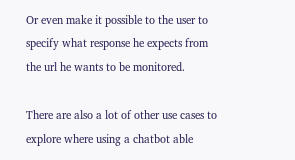Or even make it possible to the user to specify what response he expects from the url he wants to be monitored.

There are also a lot of other use cases to explore where using a chatbot able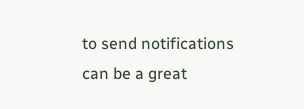to send notifications can be a great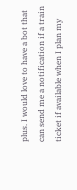plus. I would love to have a bot that can send me a notification if a train ticket if available when I plan my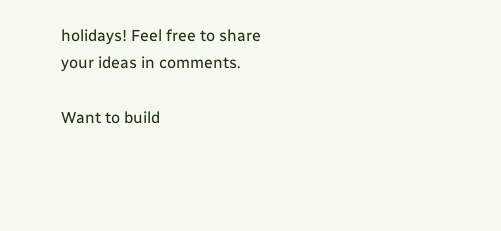holidays! Feel free to share your ideas in comments.

Want to build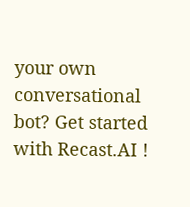your own conversational bot? Get started with Recast.AI !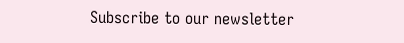Subscribe to our newsletter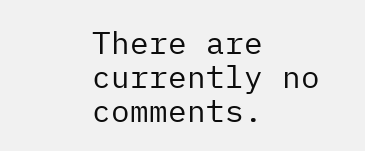There are currently no comments.